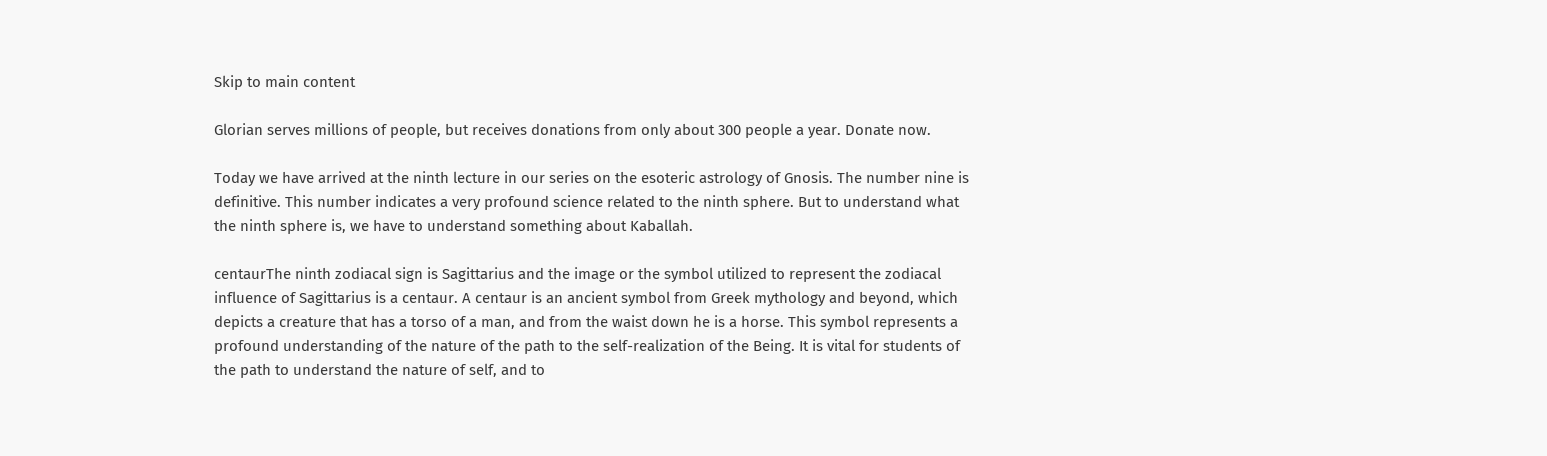Skip to main content

Glorian serves millions of people, but receives donations from only about 300 people a year. Donate now.

Today we have arrived at the ninth lecture in our series on the esoteric astrology of Gnosis. The number nine is definitive. This number indicates a very profound science related to the ninth sphere. But to understand what the ninth sphere is, we have to understand something about Kaballah.

centaurThe ninth zodiacal sign is Sagittarius and the image or the symbol utilized to represent the zodiacal influence of Sagittarius is a centaur. A centaur is an ancient symbol from Greek mythology and beyond, which depicts a creature that has a torso of a man, and from the waist down he is a horse. This symbol represents a profound understanding of the nature of the path to the self-realization of the Being. It is vital for students of the path to understand the nature of self, and to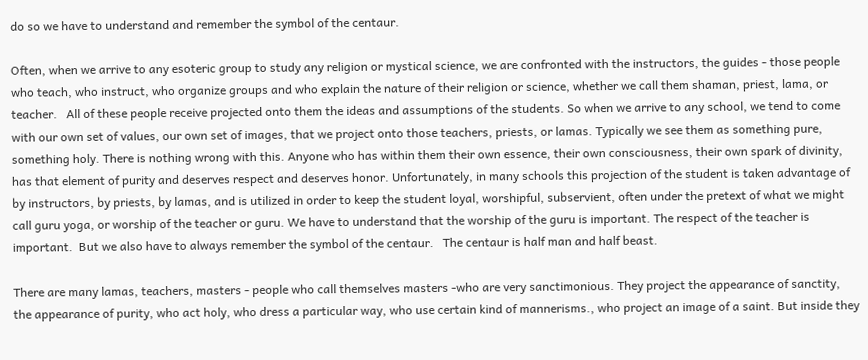do so we have to understand and remember the symbol of the centaur.

Often, when we arrive to any esoteric group to study any religion or mystical science, we are confronted with the instructors, the guides - those people who teach, who instruct, who organize groups and who explain the nature of their religion or science, whether we call them shaman, priest, lama, or teacher.   All of these people receive projected onto them the ideas and assumptions of the students. So when we arrive to any school, we tend to come with our own set of values, our own set of images, that we project onto those teachers, priests, or lamas. Typically we see them as something pure, something holy. There is nothing wrong with this. Anyone who has within them their own essence, their own consciousness, their own spark of divinity, has that element of purity and deserves respect and deserves honor. Unfortunately, in many schools this projection of the student is taken advantage of by instructors, by priests, by lamas, and is utilized in order to keep the student loyal, worshipful, subservient, often under the pretext of what we might call guru yoga, or worship of the teacher or guru. We have to understand that the worship of the guru is important. The respect of the teacher is important.  But we also have to always remember the symbol of the centaur.   The centaur is half man and half beast.

There are many lamas, teachers, masters - people who call themselves masters -who are very sanctimonious. They project the appearance of sanctity, the appearance of purity, who act holy, who dress a particular way, who use certain kind of mannerisms., who project an image of a saint. But inside they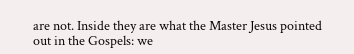are not. Inside they are what the Master Jesus pointed out in the Gospels: we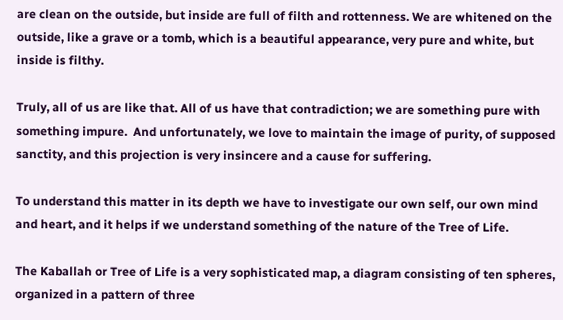are clean on the outside, but inside are full of filth and rottenness. We are whitened on the outside, like a grave or a tomb, which is a beautiful appearance, very pure and white, but inside is filthy.

Truly, all of us are like that. All of us have that contradiction; we are something pure with something impure.  And unfortunately, we love to maintain the image of purity, of supposed sanctity, and this projection is very insincere and a cause for suffering.

To understand this matter in its depth we have to investigate our own self, our own mind and heart, and it helps if we understand something of the nature of the Tree of Life.

The Kaballah or Tree of Life is a very sophisticated map, a diagram consisting of ten spheres, organized in a pattern of three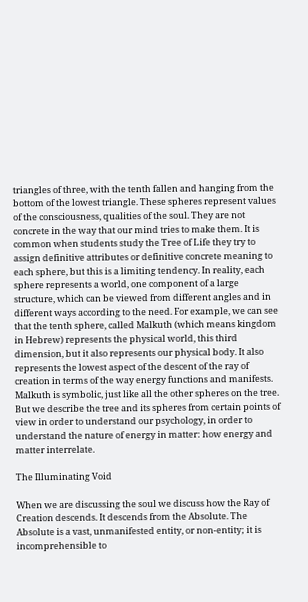triangles of three, with the tenth fallen and hanging from the bottom of the lowest triangle. These spheres represent values of the consciousness, qualities of the soul. They are not concrete in the way that our mind tries to make them. It is common when students study the Tree of Life they try to assign definitive attributes or definitive concrete meaning to each sphere, but this is a limiting tendency. In reality, each sphere represents a world, one component of a large structure, which can be viewed from different angles and in different ways according to the need. For example, we can see that the tenth sphere, called Malkuth (which means kingdom in Hebrew) represents the physical world, this third dimension, but it also represents our physical body. It also represents the lowest aspect of the descent of the ray of creation in terms of the way energy functions and manifests. Malkuth is symbolic, just like all the other spheres on the tree.  But we describe the tree and its spheres from certain points of view in order to understand our psychology, in order to understand the nature of energy in matter: how energy and matter interrelate.

The Illuminating Void

When we are discussing the soul we discuss how the Ray of Creation descends. It descends from the Absolute. The Absolute is a vast, unmanifested entity, or non-entity; it is incomprehensible to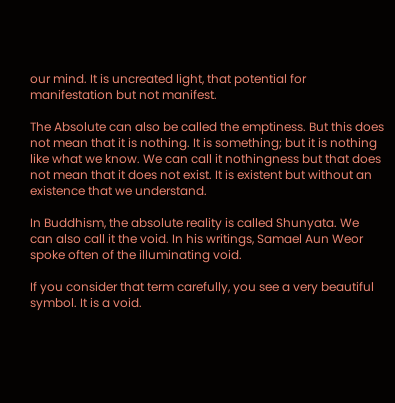our mind. It is uncreated light, that potential for manifestation but not manifest.

The Absolute can also be called the emptiness. But this does not mean that it is nothing. It is something; but it is nothing like what we know. We can call it nothingness but that does not mean that it does not exist. It is existent but without an existence that we understand.

In Buddhism, the absolute reality is called Shunyata. We can also call it the void. In his writings, Samael Aun Weor spoke often of the illuminating void.

If you consider that term carefully, you see a very beautiful symbol. It is a void.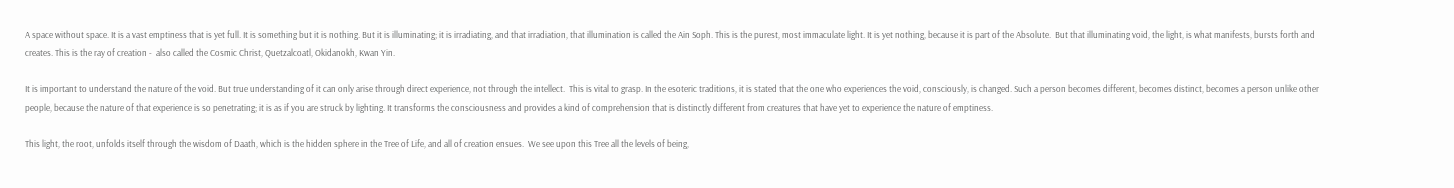A space without space. It is a vast emptiness that is yet full. It is something but it is nothing. But it is illuminating; it is irradiating, and that irradiation, that illumination is called the Ain Soph. This is the purest, most immaculate light. It is yet nothing, because it is part of the Absolute.  But that illuminating void, the light, is what manifests, bursts forth and creates. This is the ray of creation -  also called the Cosmic Christ, Quetzalcoatl, Okidanokh, Kwan Yin.

It is important to understand the nature of the void. But true understanding of it can only arise through direct experience, not through the intellect.  This is vital to grasp. In the esoteric traditions, it is stated that the one who experiences the void, consciously, is changed. Such a person becomes different, becomes distinct, becomes a person unlike other people, because the nature of that experience is so penetrating; it is as if you are struck by lighting. It transforms the consciousness and provides a kind of comprehension that is distinctly different from creatures that have yet to experience the nature of emptiness.

This light, the root, unfolds itself through the wisdom of Daath, which is the hidden sphere in the Tree of Life, and all of creation ensues.  We see upon this Tree all the levels of being,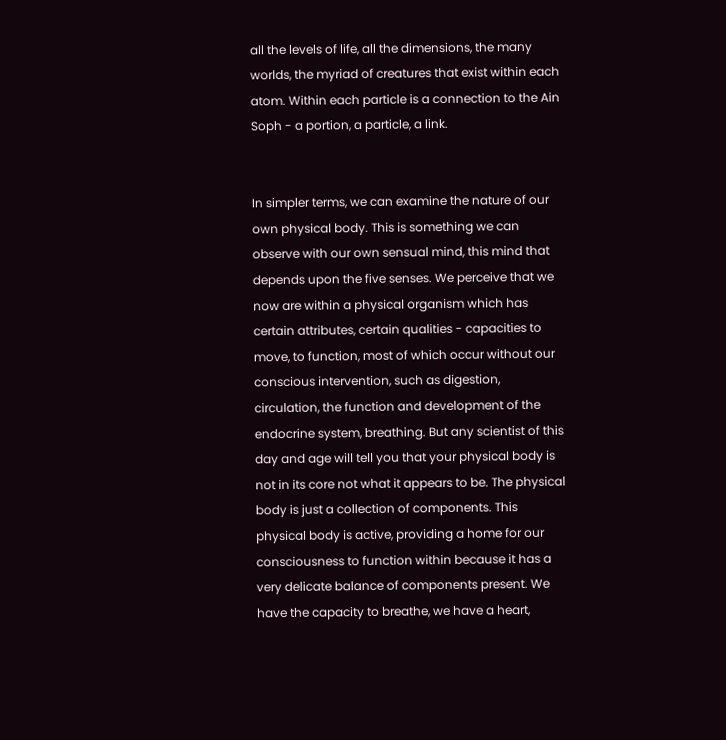all the levels of life, all the dimensions, the many worlds, the myriad of creatures that exist within each atom. Within each particle is a connection to the Ain Soph - a portion, a particle, a link.


In simpler terms, we can examine the nature of our own physical body. This is something we can observe with our own sensual mind, this mind that depends upon the five senses. We perceive that we now are within a physical organism which has certain attributes, certain qualities - capacities to move, to function, most of which occur without our conscious intervention, such as digestion, circulation, the function and development of the endocrine system, breathing. But any scientist of this day and age will tell you that your physical body is not in its core not what it appears to be. The physical body is just a collection of components. This physical body is active, providing a home for our consciousness to function within because it has a very delicate balance of components present. We have the capacity to breathe, we have a heart,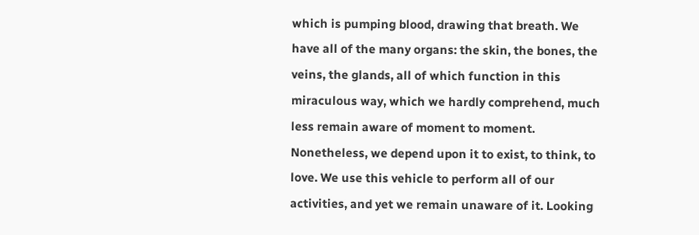which is pumping blood, drawing that breath. We have all of the many organs: the skin, the bones, the veins, the glands, all of which function in this miraculous way, which we hardly comprehend, much less remain aware of moment to moment. Nonetheless, we depend upon it to exist, to think, to love. We use this vehicle to perform all of our activities, and yet we remain unaware of it. Looking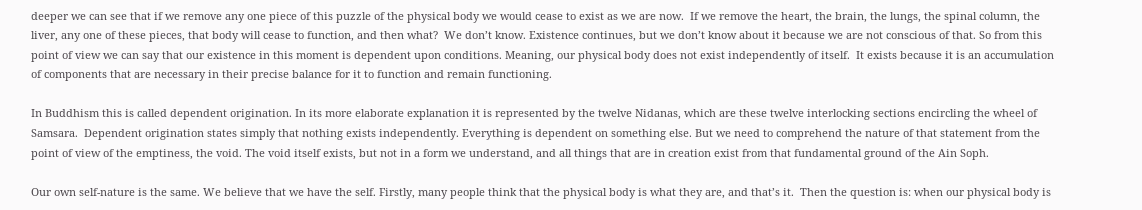deeper we can see that if we remove any one piece of this puzzle of the physical body we would cease to exist as we are now.  If we remove the heart, the brain, the lungs, the spinal column, the liver, any one of these pieces, that body will cease to function, and then what?  We don’t know. Existence continues, but we don’t know about it because we are not conscious of that. So from this point of view we can say that our existence in this moment is dependent upon conditions. Meaning, our physical body does not exist independently of itself.  It exists because it is an accumulation of components that are necessary in their precise balance for it to function and remain functioning.

In Buddhism this is called dependent origination. In its more elaborate explanation it is represented by the twelve Nidanas, which are these twelve interlocking sections encircling the wheel of Samsara.  Dependent origination states simply that nothing exists independently. Everything is dependent on something else. But we need to comprehend the nature of that statement from the point of view of the emptiness, the void. The void itself exists, but not in a form we understand, and all things that are in creation exist from that fundamental ground of the Ain Soph.

Our own self-nature is the same. We believe that we have the self. Firstly, many people think that the physical body is what they are, and that’s it.  Then the question is: when our physical body is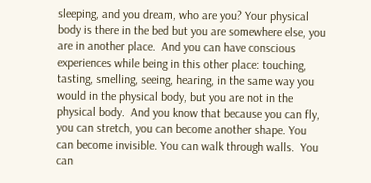sleeping, and you dream, who are you? Your physical body is there in the bed but you are somewhere else, you are in another place.  And you can have conscious experiences while being in this other place: touching, tasting, smelling, seeing, hearing, in the same way you would in the physical body, but you are not in the physical body.  And you know that because you can fly, you can stretch, you can become another shape. You can become invisible. You can walk through walls.  You can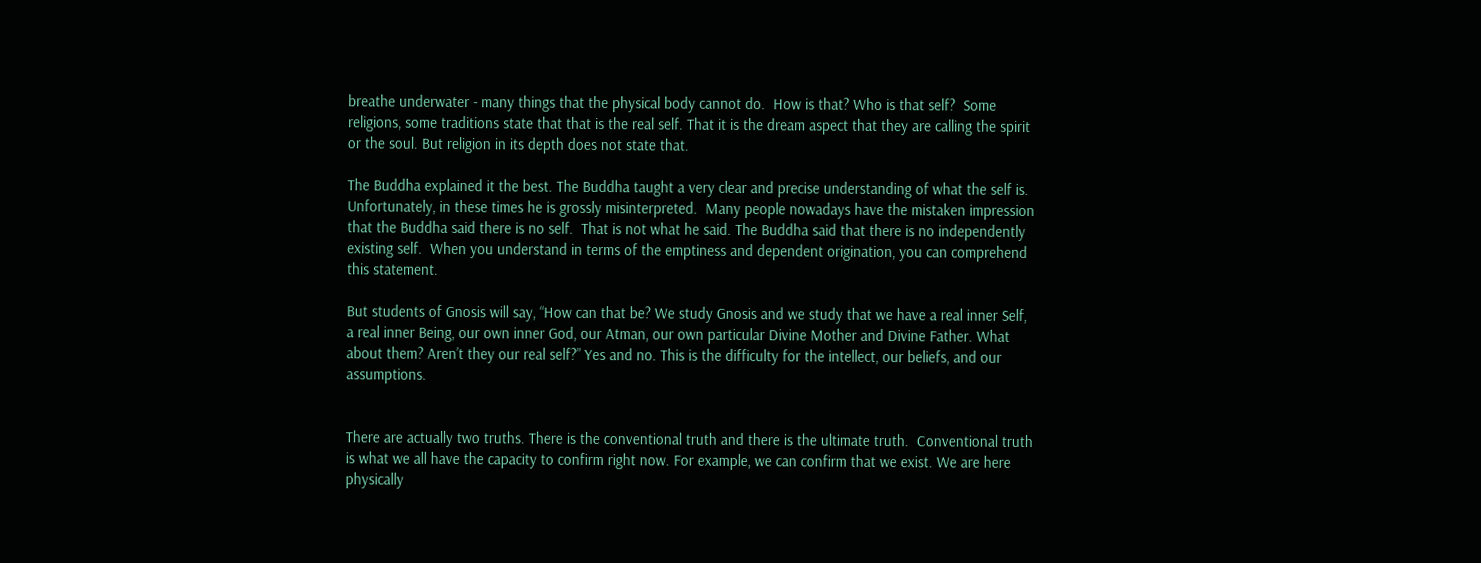breathe underwater - many things that the physical body cannot do.  How is that? Who is that self?  Some religions, some traditions state that that is the real self. That it is the dream aspect that they are calling the spirit or the soul. But religion in its depth does not state that.

The Buddha explained it the best. The Buddha taught a very clear and precise understanding of what the self is.  Unfortunately, in these times he is grossly misinterpreted.  Many people nowadays have the mistaken impression that the Buddha said there is no self.  That is not what he said. The Buddha said that there is no independently existing self.  When you understand in terms of the emptiness and dependent origination, you can comprehend this statement.

But students of Gnosis will say, “How can that be? We study Gnosis and we study that we have a real inner Self, a real inner Being, our own inner God, our Atman, our own particular Divine Mother and Divine Father. What about them? Aren’t they our real self?” Yes and no. This is the difficulty for the intellect, our beliefs, and our assumptions.


There are actually two truths. There is the conventional truth and there is the ultimate truth.  Conventional truth is what we all have the capacity to confirm right now. For example, we can confirm that we exist. We are here physically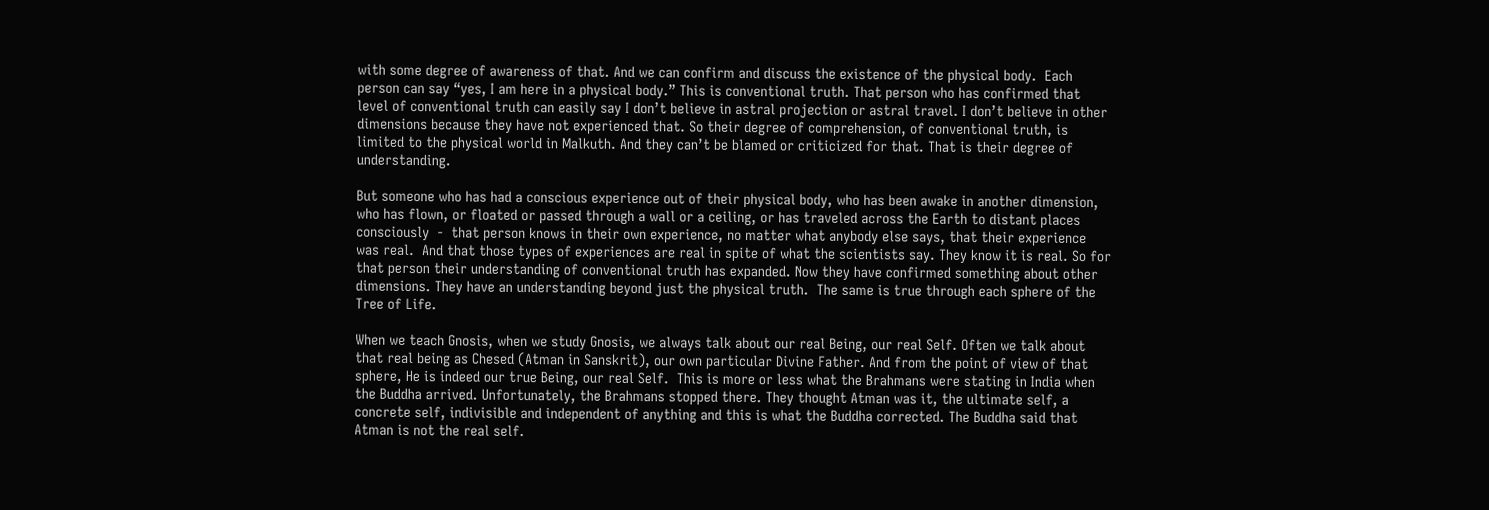with some degree of awareness of that. And we can confirm and discuss the existence of the physical body.  Each person can say “yes, I am here in a physical body.” This is conventional truth. That person who has confirmed that level of conventional truth can easily say I don’t believe in astral projection or astral travel. I don’t believe in other dimensions because they have not experienced that. So their degree of comprehension, of conventional truth, is limited to the physical world in Malkuth. And they can’t be blamed or criticized for that. That is their degree of understanding.

But someone who has had a conscious experience out of their physical body, who has been awake in another dimension, who has flown, or floated or passed through a wall or a ceiling, or has traveled across the Earth to distant places consciously  -  that person knows in their own experience, no matter what anybody else says, that their experience was real.  And that those types of experiences are real in spite of what the scientists say. They know it is real. So for that person their understanding of conventional truth has expanded. Now they have confirmed something about other dimensions. They have an understanding beyond just the physical truth.  The same is true through each sphere of the Tree of Life.

When we teach Gnosis, when we study Gnosis, we always talk about our real Being, our real Self. Often we talk about that real being as Chesed (Atman in Sanskrit), our own particular Divine Father. And from the point of view of that sphere, He is indeed our true Being, our real Self.  This is more or less what the Brahmans were stating in India when the Buddha arrived. Unfortunately, the Brahmans stopped there. They thought Atman was it, the ultimate self, a concrete self, indivisible and independent of anything and this is what the Buddha corrected. The Buddha said that Atman is not the real self.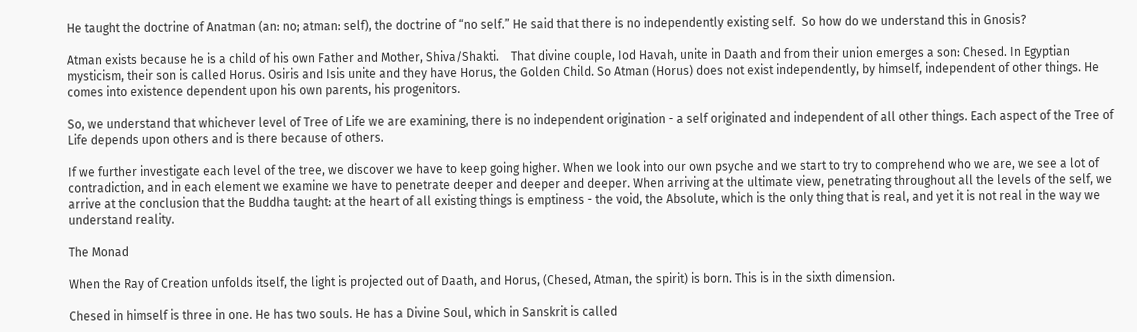He taught the doctrine of Anatman (an: no; atman: self), the doctrine of “no self.” He said that there is no independently existing self.  So how do we understand this in Gnosis?

Atman exists because he is a child of his own Father and Mother, Shiva/Shakti.    That divine couple, Iod Havah, unite in Daath and from their union emerges a son: Chesed. In Egyptian mysticism, their son is called Horus. Osiris and Isis unite and they have Horus, the Golden Child. So Atman (Horus) does not exist independently, by himself, independent of other things. He comes into existence dependent upon his own parents, his progenitors.

So, we understand that whichever level of Tree of Life we are examining, there is no independent origination - a self originated and independent of all other things. Each aspect of the Tree of Life depends upon others and is there because of others.

If we further investigate each level of the tree, we discover we have to keep going higher. When we look into our own psyche and we start to try to comprehend who we are, we see a lot of contradiction, and in each element we examine we have to penetrate deeper and deeper and deeper. When arriving at the ultimate view, penetrating throughout all the levels of the self, we arrive at the conclusion that the Buddha taught: at the heart of all existing things is emptiness - the void, the Absolute, which is the only thing that is real, and yet it is not real in the way we understand reality.

The Monad

When the Ray of Creation unfolds itself, the light is projected out of Daath, and Horus, (Chesed, Atman, the spirit) is born. This is in the sixth dimension.

Chesed in himself is three in one. He has two souls. He has a Divine Soul, which in Sanskrit is called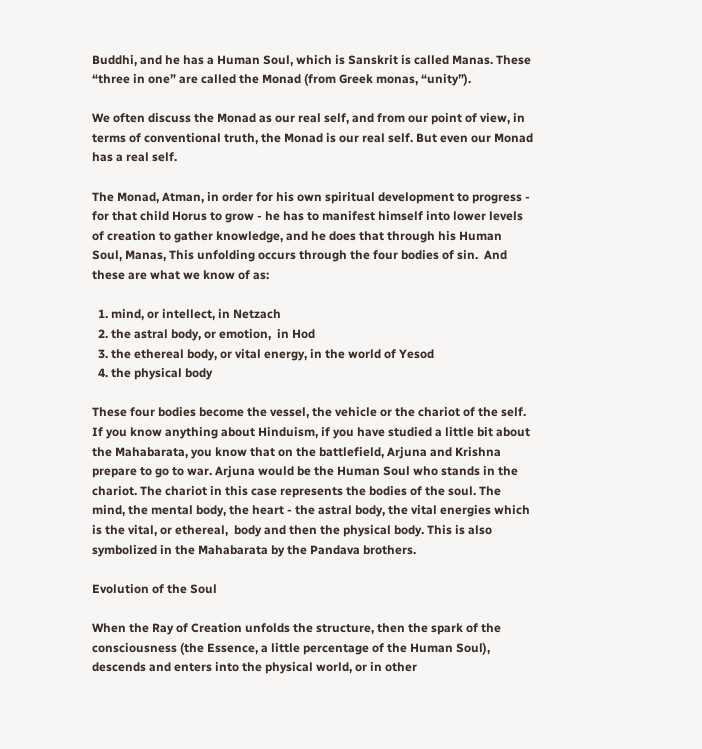Buddhi, and he has a Human Soul, which is Sanskrit is called Manas. These “three in one” are called the Monad (from Greek monas, “unity”).

We often discuss the Monad as our real self, and from our point of view, in terms of conventional truth, the Monad is our real self. But even our Monad has a real self.

The Monad, Atman, in order for his own spiritual development to progress - for that child Horus to grow - he has to manifest himself into lower levels of creation to gather knowledge, and he does that through his Human Soul, Manas, This unfolding occurs through the four bodies of sin.  And these are what we know of as:

  1. mind, or intellect, in Netzach
  2. the astral body, or emotion,  in Hod
  3. the ethereal body, or vital energy, in the world of Yesod
  4. the physical body

These four bodies become the vessel, the vehicle or the chariot of the self. If you know anything about Hinduism, if you have studied a little bit about the Mahabarata, you know that on the battlefield, Arjuna and Krishna prepare to go to war. Arjuna would be the Human Soul who stands in the chariot. The chariot in this case represents the bodies of the soul. The mind, the mental body, the heart - the astral body, the vital energies which is the vital, or ethereal,  body and then the physical body. This is also symbolized in the Mahabarata by the Pandava brothers.

Evolution of the Soul

When the Ray of Creation unfolds the structure, then the spark of the consciousness (the Essence, a little percentage of the Human Soul), descends and enters into the physical world, or in other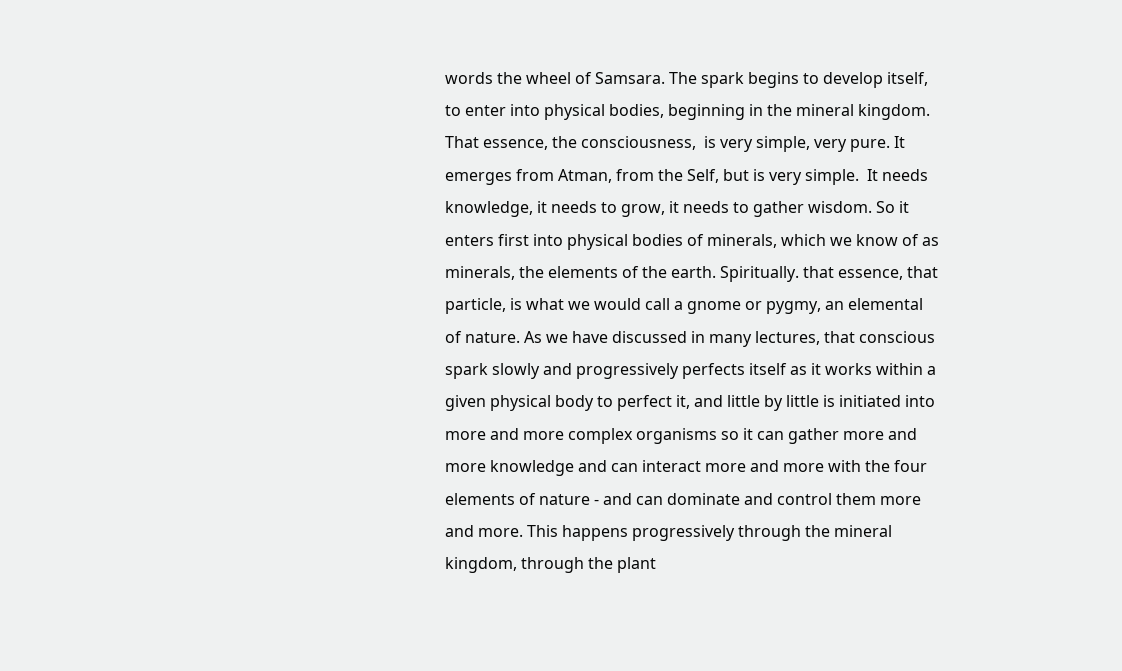words the wheel of Samsara. The spark begins to develop itself, to enter into physical bodies, beginning in the mineral kingdom. That essence, the consciousness,  is very simple, very pure. It emerges from Atman, from the Self, but is very simple.  It needs knowledge, it needs to grow, it needs to gather wisdom. So it enters first into physical bodies of minerals, which we know of as minerals, the elements of the earth. Spiritually. that essence, that particle, is what we would call a gnome or pygmy, an elemental of nature. As we have discussed in many lectures, that conscious spark slowly and progressively perfects itself as it works within a given physical body to perfect it, and little by little is initiated into more and more complex organisms so it can gather more and more knowledge and can interact more and more with the four elements of nature - and can dominate and control them more and more. This happens progressively through the mineral kingdom, through the plant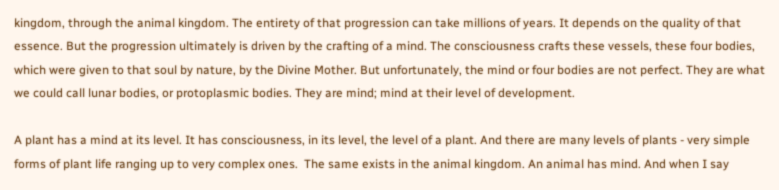kingdom, through the animal kingdom. The entirety of that progression can take millions of years. It depends on the quality of that essence. But the progression ultimately is driven by the crafting of a mind. The consciousness crafts these vessels, these four bodies, which were given to that soul by nature, by the Divine Mother. But unfortunately, the mind or four bodies are not perfect. They are what we could call lunar bodies, or protoplasmic bodies. They are mind; mind at their level of development.

A plant has a mind at its level. It has consciousness, in its level, the level of a plant. And there are many levels of plants - very simple forms of plant life ranging up to very complex ones.  The same exists in the animal kingdom. An animal has mind. And when I say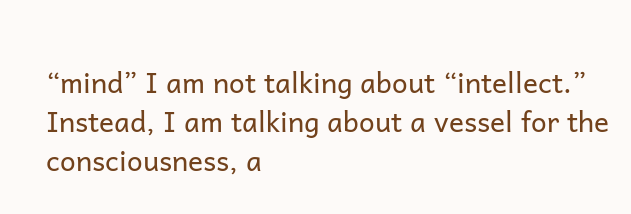“mind” I am not talking about “intellect.” Instead, I am talking about a vessel for the consciousness, a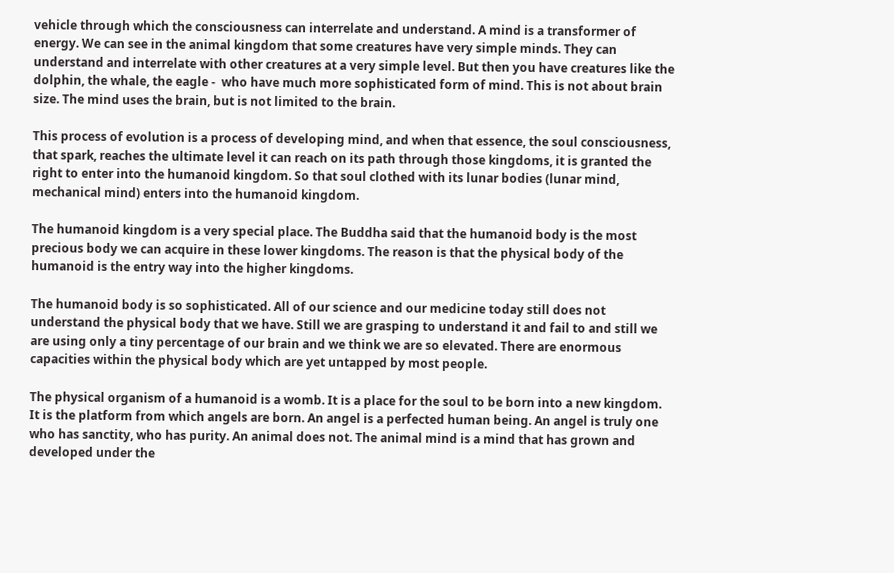vehicle through which the consciousness can interrelate and understand. A mind is a transformer of energy. We can see in the animal kingdom that some creatures have very simple minds. They can understand and interrelate with other creatures at a very simple level. But then you have creatures like the dolphin, the whale, the eagle -  who have much more sophisticated form of mind. This is not about brain size. The mind uses the brain, but is not limited to the brain.

This process of evolution is a process of developing mind, and when that essence, the soul consciousness, that spark, reaches the ultimate level it can reach on its path through those kingdoms, it is granted the right to enter into the humanoid kingdom. So that soul clothed with its lunar bodies (lunar mind, mechanical mind) enters into the humanoid kingdom.

The humanoid kingdom is a very special place. The Buddha said that the humanoid body is the most precious body we can acquire in these lower kingdoms. The reason is that the physical body of the humanoid is the entry way into the higher kingdoms.

The humanoid body is so sophisticated. All of our science and our medicine today still does not understand the physical body that we have. Still we are grasping to understand it and fail to and still we are using only a tiny percentage of our brain and we think we are so elevated. There are enormous capacities within the physical body which are yet untapped by most people.

The physical organism of a humanoid is a womb. It is a place for the soul to be born into a new kingdom. It is the platform from which angels are born. An angel is a perfected human being. An angel is truly one who has sanctity, who has purity. An animal does not. The animal mind is a mind that has grown and developed under the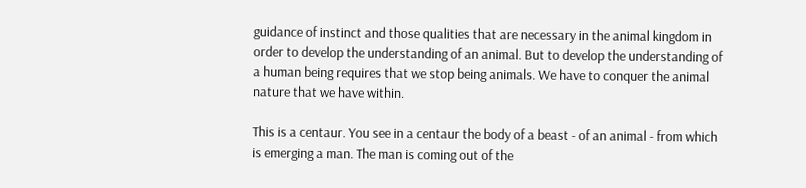guidance of instinct and those qualities that are necessary in the animal kingdom in order to develop the understanding of an animal. But to develop the understanding of a human being requires that we stop being animals. We have to conquer the animal nature that we have within.

This is a centaur. You see in a centaur the body of a beast - of an animal - from which is emerging a man. The man is coming out of the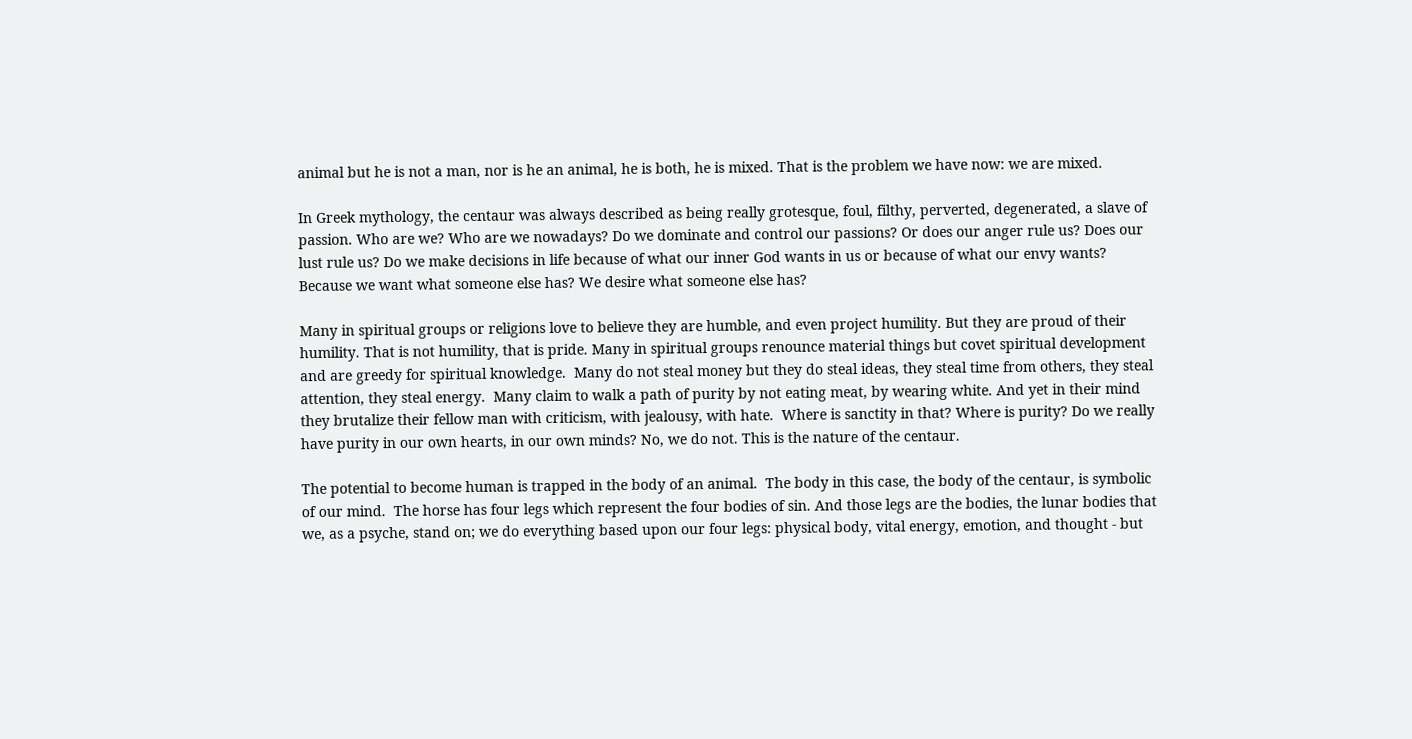animal but he is not a man, nor is he an animal, he is both, he is mixed. That is the problem we have now: we are mixed.

In Greek mythology, the centaur was always described as being really grotesque, foul, filthy, perverted, degenerated, a slave of passion. Who are we? Who are we nowadays? Do we dominate and control our passions? Or does our anger rule us? Does our lust rule us? Do we make decisions in life because of what our inner God wants in us or because of what our envy wants? Because we want what someone else has? We desire what someone else has?

Many in spiritual groups or religions love to believe they are humble, and even project humility. But they are proud of their humility. That is not humility, that is pride. Many in spiritual groups renounce material things but covet spiritual development and are greedy for spiritual knowledge.  Many do not steal money but they do steal ideas, they steal time from others, they steal attention, they steal energy.  Many claim to walk a path of purity by not eating meat, by wearing white. And yet in their mind they brutalize their fellow man with criticism, with jealousy, with hate.  Where is sanctity in that? Where is purity? Do we really have purity in our own hearts, in our own minds? No, we do not. This is the nature of the centaur.

The potential to become human is trapped in the body of an animal.  The body in this case, the body of the centaur, is symbolic of our mind.  The horse has four legs which represent the four bodies of sin. And those legs are the bodies, the lunar bodies that we, as a psyche, stand on; we do everything based upon our four legs: physical body, vital energy, emotion, and thought - but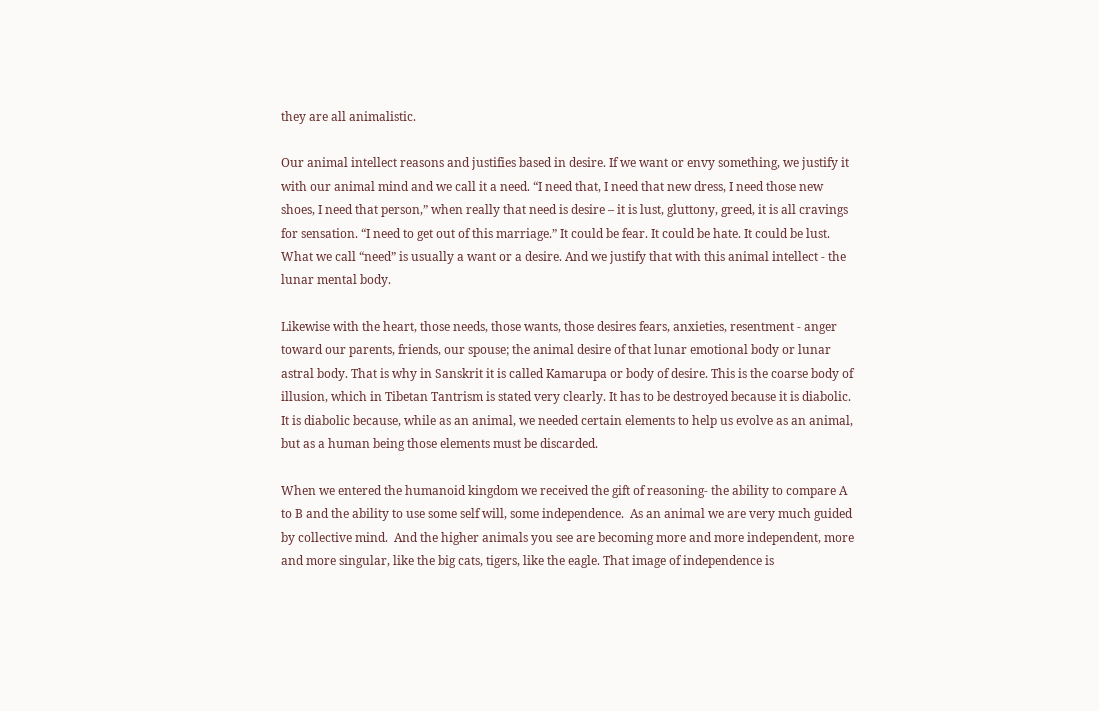they are all animalistic.

Our animal intellect reasons and justifies based in desire. If we want or envy something, we justify it with our animal mind and we call it a need. “I need that, I need that new dress, I need those new shoes, I need that person,” when really that need is desire – it is lust, gluttony, greed, it is all cravings for sensation. “I need to get out of this marriage.” It could be fear. It could be hate. It could be lust.  What we call “need” is usually a want or a desire. And we justify that with this animal intellect - the lunar mental body.

Likewise with the heart, those needs, those wants, those desires fears, anxieties, resentment - anger toward our parents, friends, our spouse; the animal desire of that lunar emotional body or lunar astral body. That is why in Sanskrit it is called Kamarupa or body of desire. This is the coarse body of illusion, which in Tibetan Tantrism is stated very clearly. It has to be destroyed because it is diabolic. It is diabolic because, while as an animal, we needed certain elements to help us evolve as an animal, but as a human being those elements must be discarded.

When we entered the humanoid kingdom we received the gift of reasoning- the ability to compare A to B and the ability to use some self will, some independence.  As an animal we are very much guided by collective mind.  And the higher animals you see are becoming more and more independent, more and more singular, like the big cats, tigers, like the eagle. That image of independence is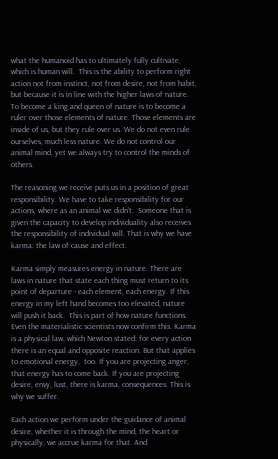what the humanoid has to ultimately fully cultivate, which is human will.  This is the ability to perform right action not from instinct, not from desire, not from habit, but because it is in line with the higher laws of nature.  To become a king and queen of nature is to become a ruler over those elements of nature. Those elements are inside of us, but they rule over us. We do not even rule ourselves, much less nature. We do not control our animal mind, yet we always try to control the minds of others.

The reasoning we receive puts us in a position of great responsibility. We have to take responsibility for our actions, where as an animal we didn’t.  Someone that is given the capacity to develop individuality also receives the responsibility of individual will. That is why we have karma: the law of cause and effect.

Karma simply measures energy in nature. There are laws in nature that state each thing must return to its point of departure - each element, each energy. If this energy in my left hand becomes too elevated, nature will push it back.  This is part of how nature functions. Even the materialistic scientists now confirm this. Karma is a physical law, which Newton stated: for every action there is an equal and opposite reaction. But that applies to emotional energy,  too. If you are projecting anger, that energy has to come back. If you are projecting desire, envy, lust, there is karma, consequences. This is why we suffer.

Each action we perform under the guidance of animal desire, whether it is through the mind, the heart or physically, we accrue karma for that. And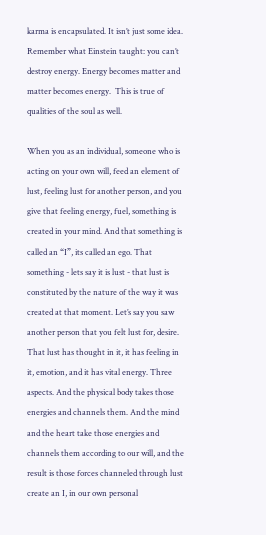karma is encapsulated. It isn’t just some idea.  Remember what Einstein taught: you can’t destroy energy. Energy becomes matter and matter becomes energy.  This is true of qualities of the soul as well.

When you as an individual, someone who is acting on your own will, feed an element of lust, feeling lust for another person, and you give that feeling energy, fuel, something is created in your mind. And that something is called an “I”, its called an ego. That something - lets say it is lust - that lust is constituted by the nature of the way it was created at that moment. Let’s say you saw another person that you felt lust for, desire. That lust has thought in it, it has feeling in it, emotion, and it has vital energy. Three aspects. And the physical body takes those energies and channels them. And the mind and the heart take those energies and channels them according to our will, and the result is those forces channeled through lust create an I, in our own personal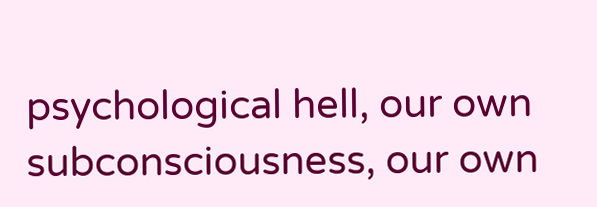psychological hell, our own subconsciousness, our own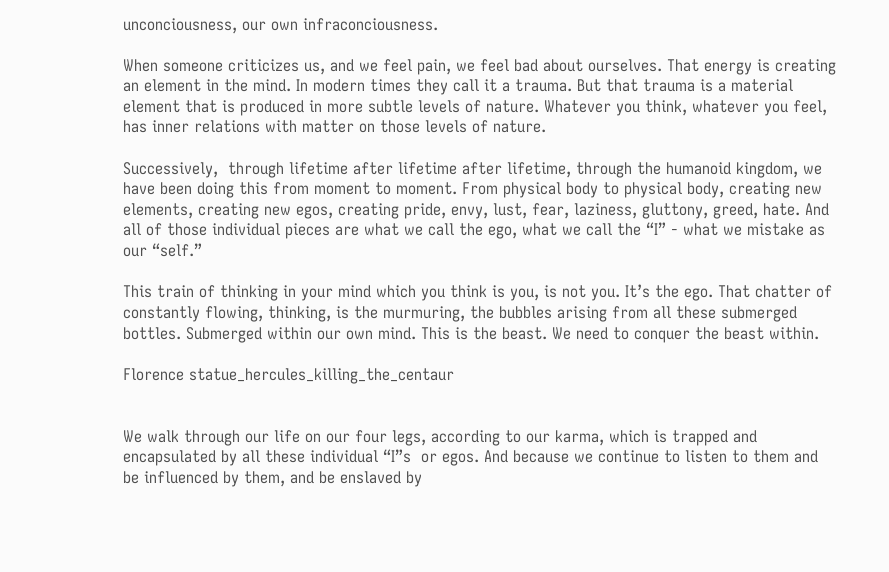unconciousness, our own infraconciousness.

When someone criticizes us, and we feel pain, we feel bad about ourselves. That energy is creating an element in the mind. In modern times they call it a trauma. But that trauma is a material element that is produced in more subtle levels of nature. Whatever you think, whatever you feel, has inner relations with matter on those levels of nature.

Successively,  through lifetime after lifetime after lifetime, through the humanoid kingdom, we have been doing this from moment to moment. From physical body to physical body, creating new elements, creating new egos, creating pride, envy, lust, fear, laziness, gluttony, greed, hate. And all of those individual pieces are what we call the ego, what we call the “I” - what we mistake as our “self.”

This train of thinking in your mind which you think is you, is not you. It’s the ego. That chatter of constantly flowing, thinking, is the murmuring, the bubbles arising from all these submerged bottles. Submerged within our own mind. This is the beast. We need to conquer the beast within.

Florence statue_hercules_killing_the_centaur


We walk through our life on our four legs, according to our karma, which is trapped and encapsulated by all these individual “I”s  or egos. And because we continue to listen to them and be influenced by them, and be enslaved by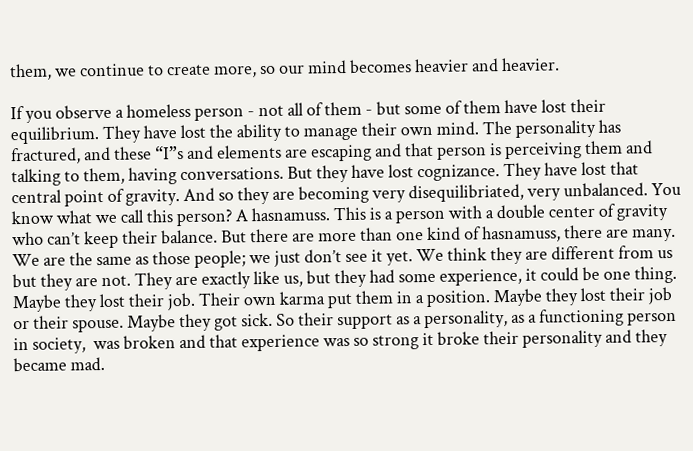them, we continue to create more, so our mind becomes heavier and heavier.

If you observe a homeless person - not all of them - but some of them have lost their equilibrium. They have lost the ability to manage their own mind. The personality has fractured, and these “I”s and elements are escaping and that person is perceiving them and talking to them, having conversations. But they have lost cognizance. They have lost that central point of gravity. And so they are becoming very disequilibriated, very unbalanced. You know what we call this person? A hasnamuss. This is a person with a double center of gravity who can’t keep their balance. But there are more than one kind of hasnamuss, there are many. We are the same as those people; we just don’t see it yet. We think they are different from us but they are not. They are exactly like us, but they had some experience, it could be one thing. Maybe they lost their job. Their own karma put them in a position. Maybe they lost their job or their spouse. Maybe they got sick. So their support as a personality, as a functioning person in society,  was broken and that experience was so strong it broke their personality and they became mad.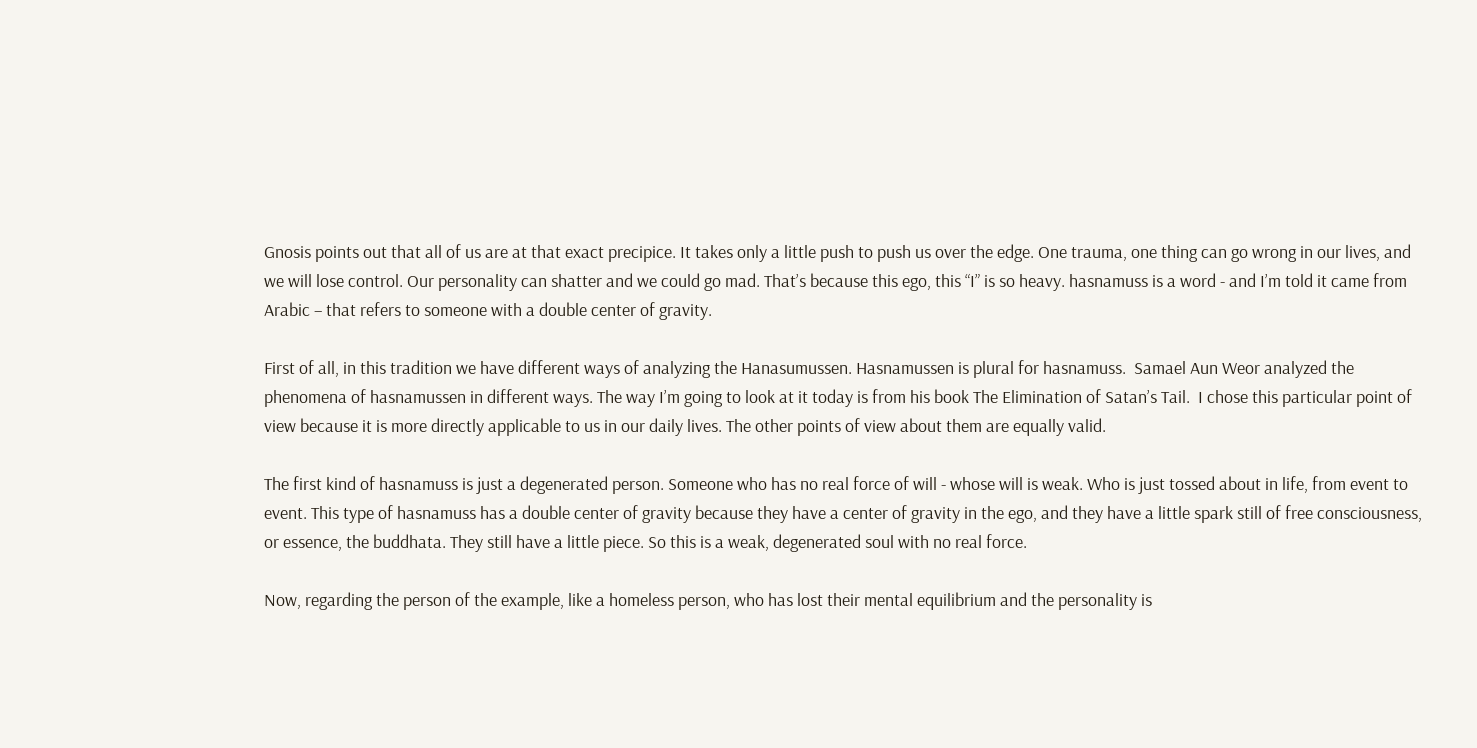Gnosis points out that all of us are at that exact precipice. It takes only a little push to push us over the edge. One trauma, one thing can go wrong in our lives, and we will lose control. Our personality can shatter and we could go mad. That’s because this ego, this “I” is so heavy. hasnamuss is a word - and I’m told it came from Arabic – that refers to someone with a double center of gravity.

First of all, in this tradition we have different ways of analyzing the Hanasumussen. Hasnamussen is plural for hasnamuss.  Samael Aun Weor analyzed the phenomena of hasnamussen in different ways. The way I’m going to look at it today is from his book The Elimination of Satan’s Tail.  I chose this particular point of view because it is more directly applicable to us in our daily lives. The other points of view about them are equally valid.

The first kind of hasnamuss is just a degenerated person. Someone who has no real force of will - whose will is weak. Who is just tossed about in life, from event to event. This type of hasnamuss has a double center of gravity because they have a center of gravity in the ego, and they have a little spark still of free consciousness, or essence, the buddhata. They still have a little piece. So this is a weak, degenerated soul with no real force.

Now, regarding the person of the example, like a homeless person, who has lost their mental equilibrium and the personality is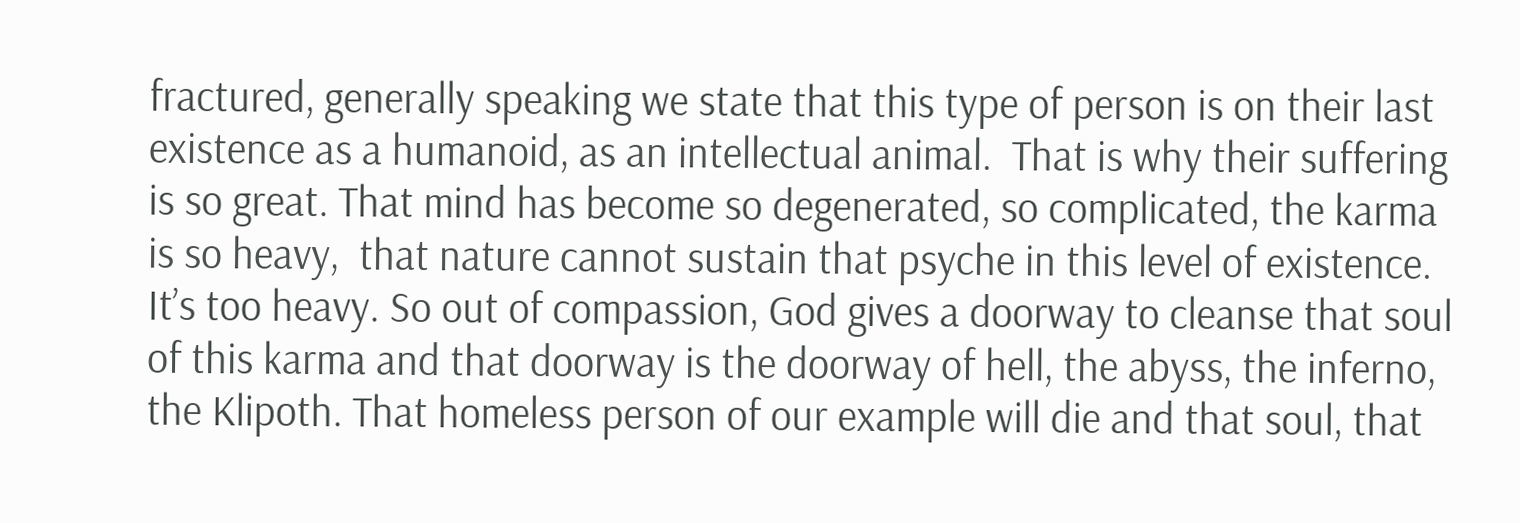fractured, generally speaking we state that this type of person is on their last existence as a humanoid, as an intellectual animal.  That is why their suffering is so great. That mind has become so degenerated, so complicated, the karma is so heavy,  that nature cannot sustain that psyche in this level of existence. It’s too heavy. So out of compassion, God gives a doorway to cleanse that soul of this karma and that doorway is the doorway of hell, the abyss, the inferno, the Klipoth. That homeless person of our example will die and that soul, that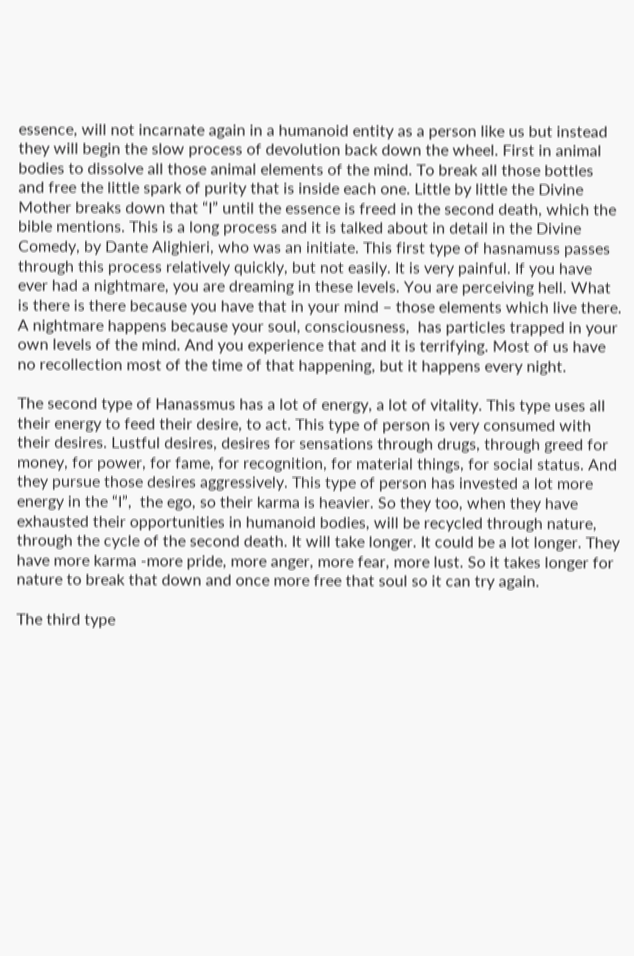essence, will not incarnate again in a humanoid entity as a person like us but instead they will begin the slow process of devolution back down the wheel. First in animal bodies to dissolve all those animal elements of the mind. To break all those bottles and free the little spark of purity that is inside each one. Little by little the Divine Mother breaks down that “I” until the essence is freed in the second death, which the bible mentions. This is a long process and it is talked about in detail in the Divine Comedy, by Dante Alighieri, who was an initiate. This first type of hasnamuss passes through this process relatively quickly, but not easily. It is very painful. If you have ever had a nightmare, you are dreaming in these levels. You are perceiving hell. What is there is there because you have that in your mind – those elements which live there. A nightmare happens because your soul, consciousness,  has particles trapped in your own levels of the mind. And you experience that and it is terrifying. Most of us have no recollection most of the time of that happening, but it happens every night.

The second type of Hanassmus has a lot of energy, a lot of vitality. This type uses all their energy to feed their desire, to act. This type of person is very consumed with their desires. Lustful desires, desires for sensations through drugs, through greed for money, for power, for fame, for recognition, for material things, for social status. And they pursue those desires aggressively. This type of person has invested a lot more energy in the “I”,  the ego, so their karma is heavier. So they too, when they have exhausted their opportunities in humanoid bodies, will be recycled through nature, through the cycle of the second death. It will take longer. It could be a lot longer. They have more karma -more pride, more anger, more fear, more lust. So it takes longer for nature to break that down and once more free that soul so it can try again.

The third type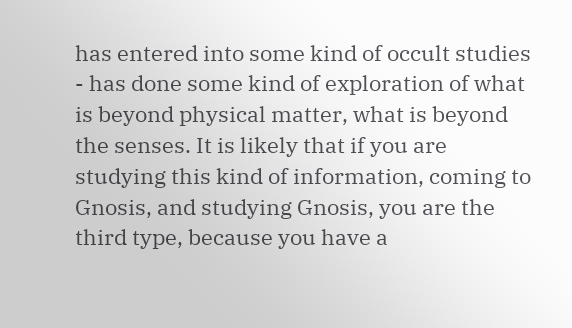has entered into some kind of occult studies - has done some kind of exploration of what is beyond physical matter, what is beyond the senses. It is likely that if you are studying this kind of information, coming to Gnosis, and studying Gnosis, you are the third type, because you have a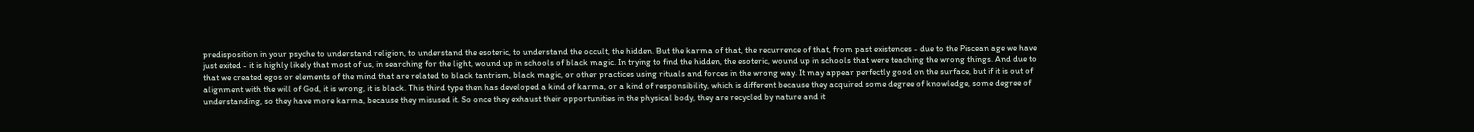predisposition in your psyche to understand religion, to understand the esoteric, to understand the occult, the hidden. But the karma of that, the recurrence of that, from past existences - due to the Piscean age we have just exited - it is highly likely that most of us, in searching for the light, wound up in schools of black magic. In trying to find the hidden, the esoteric, wound up in schools that were teaching the wrong things. And due to that we created egos or elements of the mind that are related to black tantrism, black magic, or other practices using rituals and forces in the wrong way. It may appear perfectly good on the surface, but if it is out of alignment with the will of God, it is wrong, it is black. This third type then has developed a kind of karma, or a kind of responsibility, which is different because they acquired some degree of knowledge, some degree of understanding, so they have more karma, because they misused it. So once they exhaust their opportunities in the physical body, they are recycled by nature and it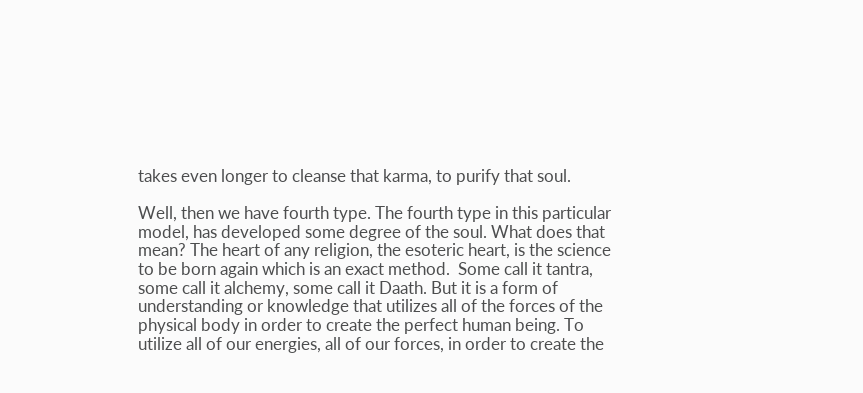takes even longer to cleanse that karma, to purify that soul.

Well, then we have fourth type. The fourth type in this particular model, has developed some degree of the soul. What does that mean? The heart of any religion, the esoteric heart, is the science to be born again which is an exact method.  Some call it tantra, some call it alchemy, some call it Daath. But it is a form of understanding or knowledge that utilizes all of the forces of the physical body in order to create the perfect human being. To utilize all of our energies, all of our forces, in order to create the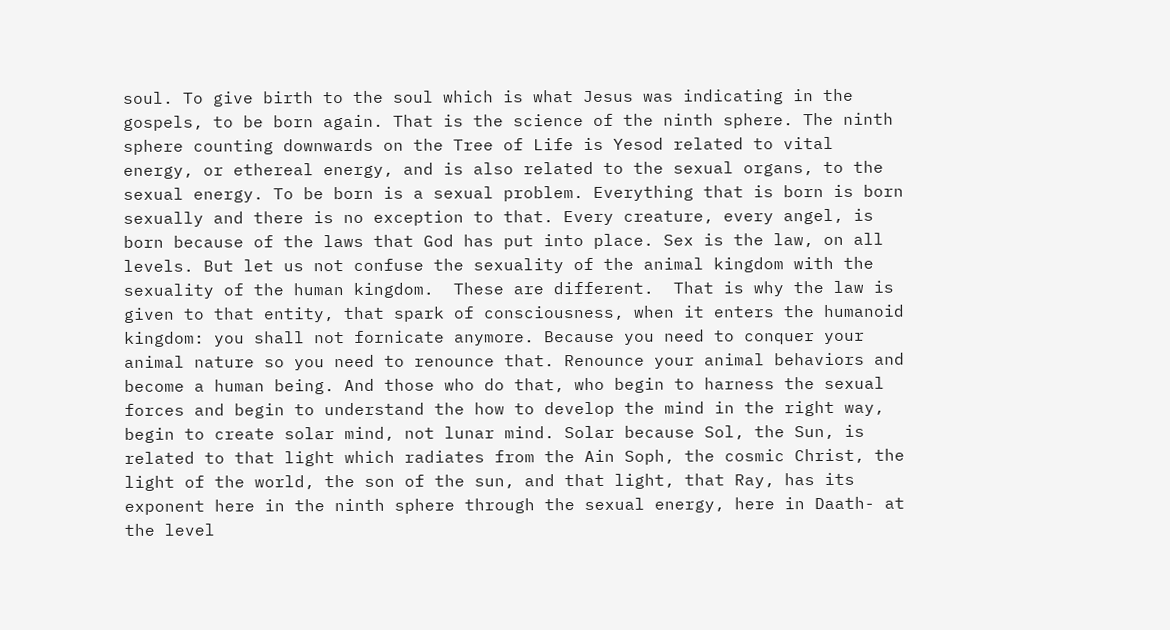soul. To give birth to the soul which is what Jesus was indicating in the gospels, to be born again. That is the science of the ninth sphere. The ninth sphere counting downwards on the Tree of Life is Yesod related to vital energy, or ethereal energy, and is also related to the sexual organs, to the sexual energy. To be born is a sexual problem. Everything that is born is born sexually and there is no exception to that. Every creature, every angel, is born because of the laws that God has put into place. Sex is the law, on all levels. But let us not confuse the sexuality of the animal kingdom with the sexuality of the human kingdom.  These are different.  That is why the law is given to that entity, that spark of consciousness, when it enters the humanoid kingdom: you shall not fornicate anymore. Because you need to conquer your animal nature so you need to renounce that. Renounce your animal behaviors and become a human being. And those who do that, who begin to harness the sexual forces and begin to understand the how to develop the mind in the right way, begin to create solar mind, not lunar mind. Solar because Sol, the Sun, is related to that light which radiates from the Ain Soph, the cosmic Christ, the light of the world, the son of the sun, and that light, that Ray, has its exponent here in the ninth sphere through the sexual energy, here in Daath- at the level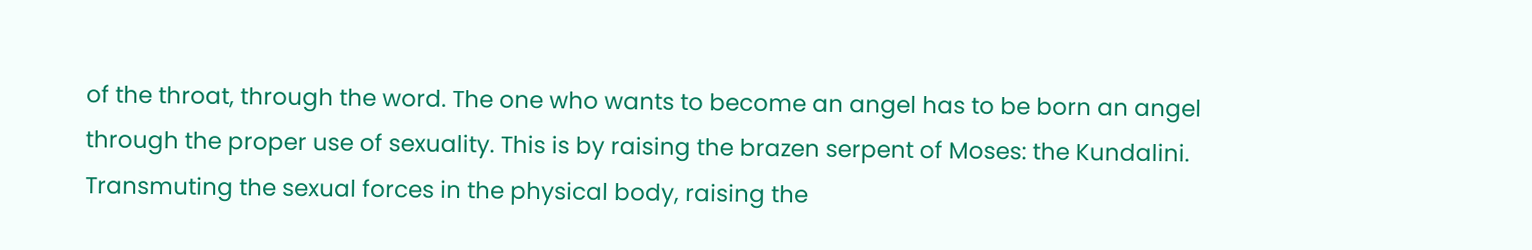of the throat, through the word. The one who wants to become an angel has to be born an angel through the proper use of sexuality. This is by raising the brazen serpent of Moses: the Kundalini. Transmuting the sexual forces in the physical body, raising the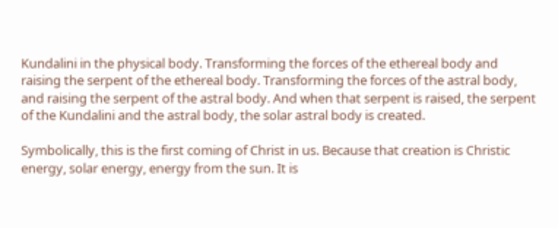Kundalini in the physical body. Transforming the forces of the ethereal body and raising the serpent of the ethereal body. Transforming the forces of the astral body, and raising the serpent of the astral body. And when that serpent is raised, the serpent of the Kundalini and the astral body, the solar astral body is created.

Symbolically, this is the first coming of Christ in us. Because that creation is Christic energy, solar energy, energy from the sun. It is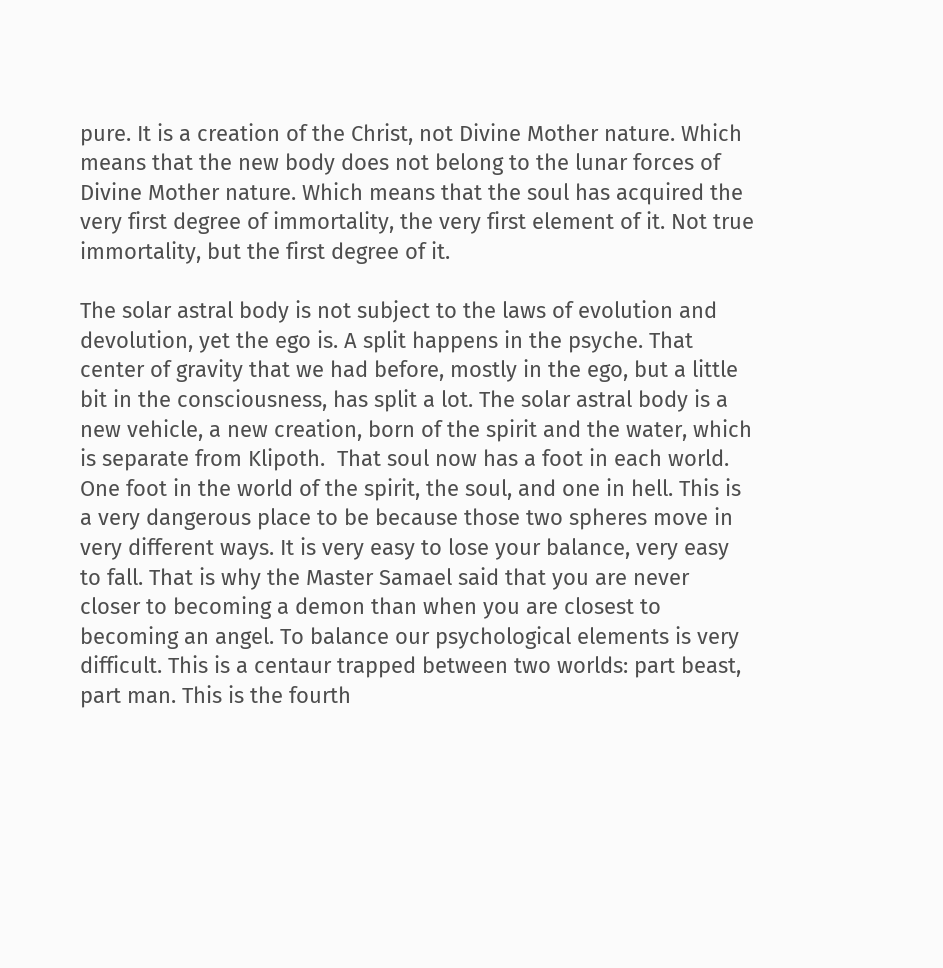pure. It is a creation of the Christ, not Divine Mother nature. Which means that the new body does not belong to the lunar forces of Divine Mother nature. Which means that the soul has acquired the very first degree of immortality, the very first element of it. Not true immortality, but the first degree of it.

The solar astral body is not subject to the laws of evolution and devolution, yet the ego is. A split happens in the psyche. That center of gravity that we had before, mostly in the ego, but a little bit in the consciousness, has split a lot. The solar astral body is a new vehicle, a new creation, born of the spirit and the water, which is separate from Klipoth.  That soul now has a foot in each world. One foot in the world of the spirit, the soul, and one in hell. This is a very dangerous place to be because those two spheres move in very different ways. It is very easy to lose your balance, very easy to fall. That is why the Master Samael said that you are never closer to becoming a demon than when you are closest to becoming an angel. To balance our psychological elements is very difficult. This is a centaur trapped between two worlds: part beast, part man. This is the fourth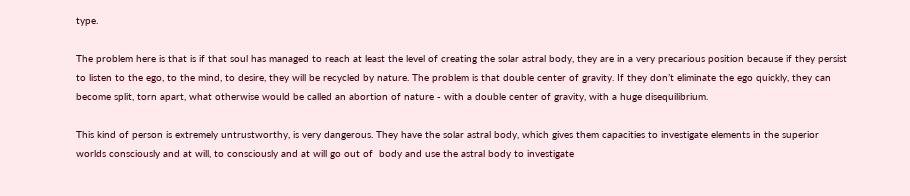type.

The problem here is that is if that soul has managed to reach at least the level of creating the solar astral body, they are in a very precarious position because if they persist to listen to the ego, to the mind, to desire, they will be recycled by nature. The problem is that double center of gravity. If they don’t eliminate the ego quickly, they can become split, torn apart, what otherwise would be called an abortion of nature - with a double center of gravity, with a huge disequilibrium.

This kind of person is extremely untrustworthy, is very dangerous. They have the solar astral body, which gives them capacities to investigate elements in the superior worlds consciously and at will, to consciously and at will go out of  body and use the astral body to investigate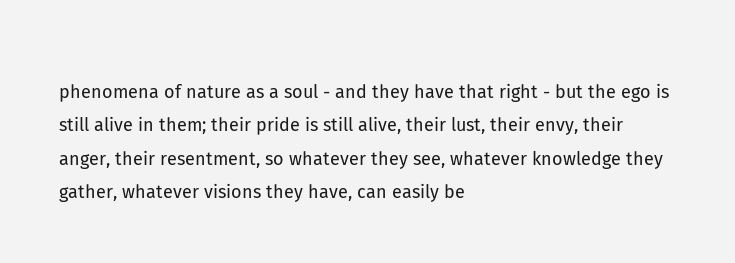phenomena of nature as a soul - and they have that right - but the ego is still alive in them; their pride is still alive, their lust, their envy, their anger, their resentment, so whatever they see, whatever knowledge they gather, whatever visions they have, can easily be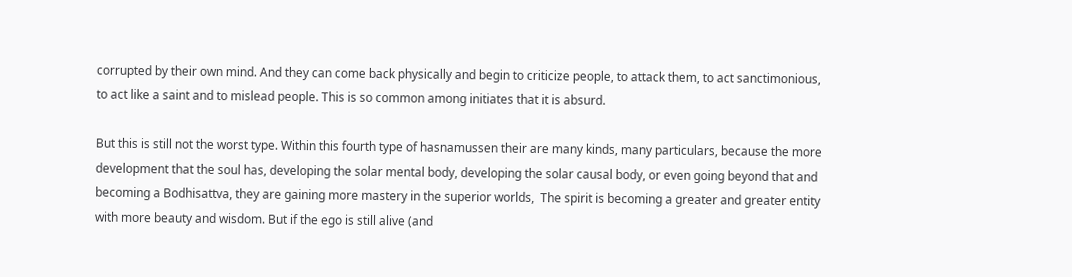corrupted by their own mind. And they can come back physically and begin to criticize people, to attack them, to act sanctimonious, to act like a saint and to mislead people. This is so common among initiates that it is absurd.

But this is still not the worst type. Within this fourth type of hasnamussen their are many kinds, many particulars, because the more development that the soul has, developing the solar mental body, developing the solar causal body, or even going beyond that and becoming a Bodhisattva, they are gaining more mastery in the superior worlds,  The spirit is becoming a greater and greater entity with more beauty and wisdom. But if the ego is still alive (and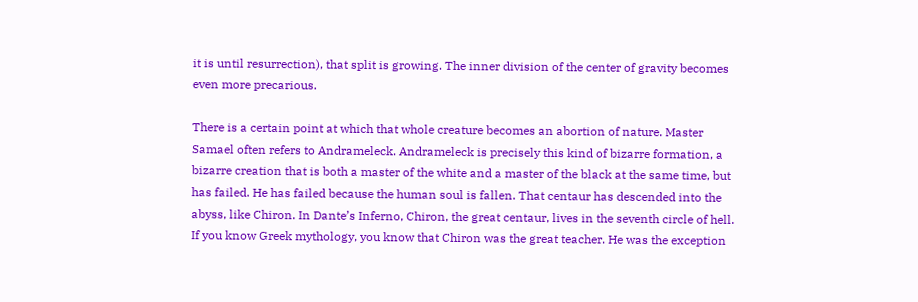it is until resurrection), that split is growing. The inner division of the center of gravity becomes even more precarious.

There is a certain point at which that whole creature becomes an abortion of nature. Master Samael often refers to Andrameleck. Andrameleck is precisely this kind of bizarre formation, a bizarre creation that is both a master of the white and a master of the black at the same time, but has failed. He has failed because the human soul is fallen. That centaur has descended into the abyss, like Chiron. In Dante’s Inferno, Chiron, the great centaur, lives in the seventh circle of hell. If you know Greek mythology, you know that Chiron was the great teacher. He was the exception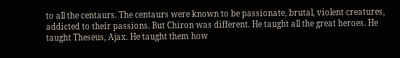to all the centaurs. The centaurs were known to be passionate, brutal, violent creatures, addicted to their passions. But Chiron was different. He taught all the great heroes. He taught Theseus, Ajax. He taught them how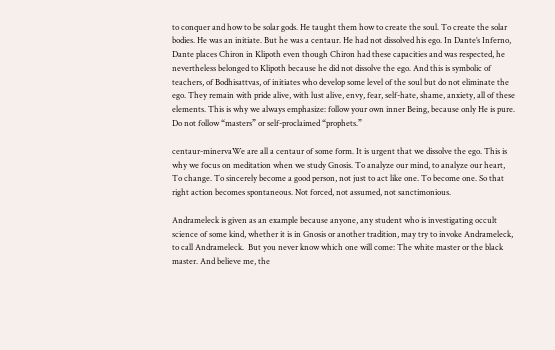to conquer and how to be solar gods. He taught them how to create the soul. To create the solar bodies. He was an initiate. But he was a centaur. He had not dissolved his ego. In Dante’s Inferno, Dante places Chiron in Klipoth even though Chiron had these capacities and was respected, he nevertheless belonged to Klipoth because he did not dissolve the ego. And this is symbolic of teachers, of Bodhisattvas, of initiates who develop some level of the soul but do not eliminate the ego. They remain with pride alive, with lust alive, envy, fear, self-hate, shame, anxiety, all of these elements. This is why we always emphasize: follow your own inner Being, because only He is pure. Do not follow “masters” or self-proclaimed “prophets.”

centaur-minervaWe are all a centaur of some form. It is urgent that we dissolve the ego. This is why we focus on meditation when we study Gnosis. To analyze our mind, to analyze our heart, To change. To sincerely become a good person, not just to act like one. To become one. So that right action becomes spontaneous. Not forced, not assumed, not sanctimonious.

Andrameleck is given as an example because anyone, any student who is investigating occult science of some kind, whether it is in Gnosis or another tradition, may try to invoke Andrameleck, to call Andrameleck.  But you never know which one will come: The white master or the black master. And believe me, the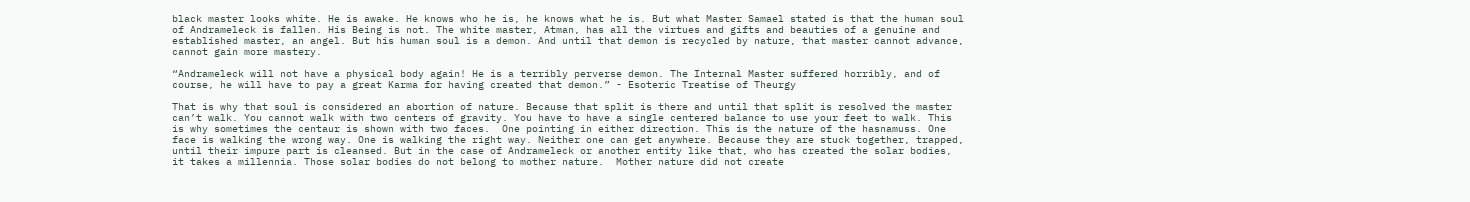black master looks white. He is awake. He knows who he is, he knows what he is. But what Master Samael stated is that the human soul of Andrameleck is fallen. His Being is not. The white master, Atman, has all the virtues and gifts and beauties of a genuine and established master, an angel. But his human soul is a demon. And until that demon is recycled by nature, that master cannot advance, cannot gain more mastery.

“Andrameleck will not have a physical body again! He is a terribly perverse demon. The Internal Master suffered horribly, and of course, he will have to pay a great Karma for having created that demon.” - Esoteric Treatise of Theurgy

That is why that soul is considered an abortion of nature. Because that split is there and until that split is resolved the master can’t walk. You cannot walk with two centers of gravity. You have to have a single centered balance to use your feet to walk. This is why sometimes the centaur is shown with two faces.  One pointing in either direction. This is the nature of the hasnamuss. One face is walking the wrong way. One is walking the right way. Neither one can get anywhere. Because they are stuck together, trapped, until their impure part is cleansed. But in the case of Andrameleck or another entity like that, who has created the solar bodies, it takes a millennia. Those solar bodies do not belong to mother nature.  Mother nature did not create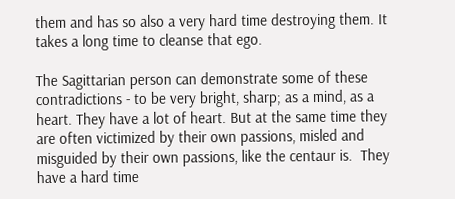them and has so also a very hard time destroying them. It takes a long time to cleanse that ego.

The Sagittarian person can demonstrate some of these contradictions - to be very bright, sharp; as a mind, as a heart. They have a lot of heart. But at the same time they are often victimized by their own passions, misled and misguided by their own passions, like the centaur is.  They have a hard time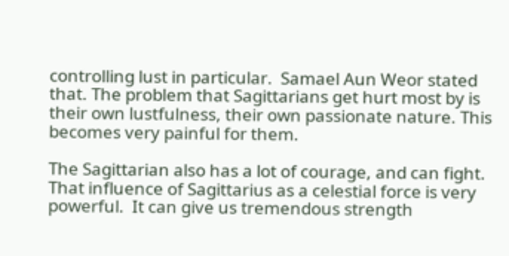controlling lust in particular.  Samael Aun Weor stated that. The problem that Sagittarians get hurt most by is their own lustfulness, their own passionate nature. This becomes very painful for them.

The Sagittarian also has a lot of courage, and can fight. That influence of Sagittarius as a celestial force is very powerful.  It can give us tremendous strength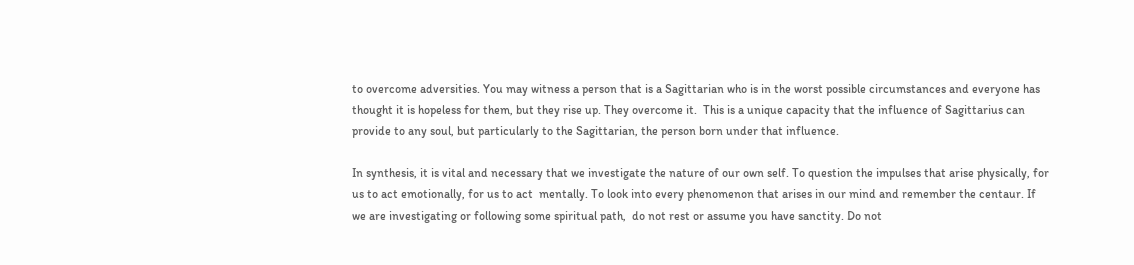to overcome adversities. You may witness a person that is a Sagittarian who is in the worst possible circumstances and everyone has thought it is hopeless for them, but they rise up. They overcome it.  This is a unique capacity that the influence of Sagittarius can provide to any soul, but particularly to the Sagittarian, the person born under that influence.

In synthesis, it is vital and necessary that we investigate the nature of our own self. To question the impulses that arise physically, for us to act emotionally, for us to act  mentally. To look into every phenomenon that arises in our mind and remember the centaur. If we are investigating or following some spiritual path,  do not rest or assume you have sanctity. Do not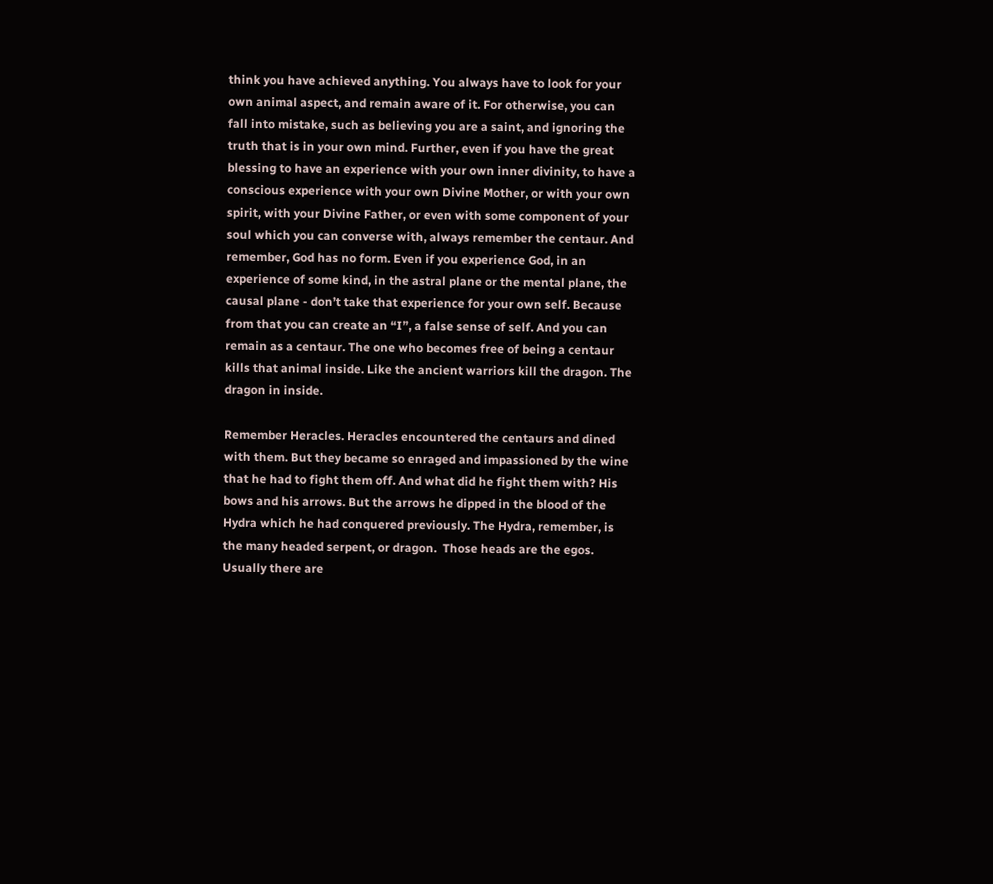think you have achieved anything. You always have to look for your own animal aspect, and remain aware of it. For otherwise, you can fall into mistake, such as believing you are a saint, and ignoring the truth that is in your own mind. Further, even if you have the great blessing to have an experience with your own inner divinity, to have a conscious experience with your own Divine Mother, or with your own spirit, with your Divine Father, or even with some component of your soul which you can converse with, always remember the centaur. And remember, God has no form. Even if you experience God, in an experience of some kind, in the astral plane or the mental plane, the causal plane - don’t take that experience for your own self. Because from that you can create an “I”, a false sense of self. And you can remain as a centaur. The one who becomes free of being a centaur kills that animal inside. Like the ancient warriors kill the dragon. The dragon in inside.

Remember Heracles. Heracles encountered the centaurs and dined with them. But they became so enraged and impassioned by the wine that he had to fight them off. And what did he fight them with? His bows and his arrows. But the arrows he dipped in the blood of the Hydra which he had conquered previously. The Hydra, remember, is the many headed serpent, or dragon.  Those heads are the egos. Usually there are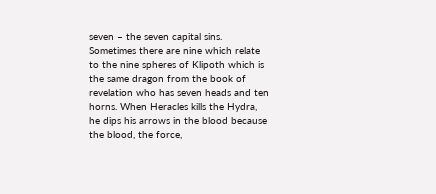seven – the seven capital sins. Sometimes there are nine which relate to the nine spheres of Klipoth which is the same dragon from the book of revelation who has seven heads and ten horns. When Heracles kills the Hydra, he dips his arrows in the blood because the blood, the force,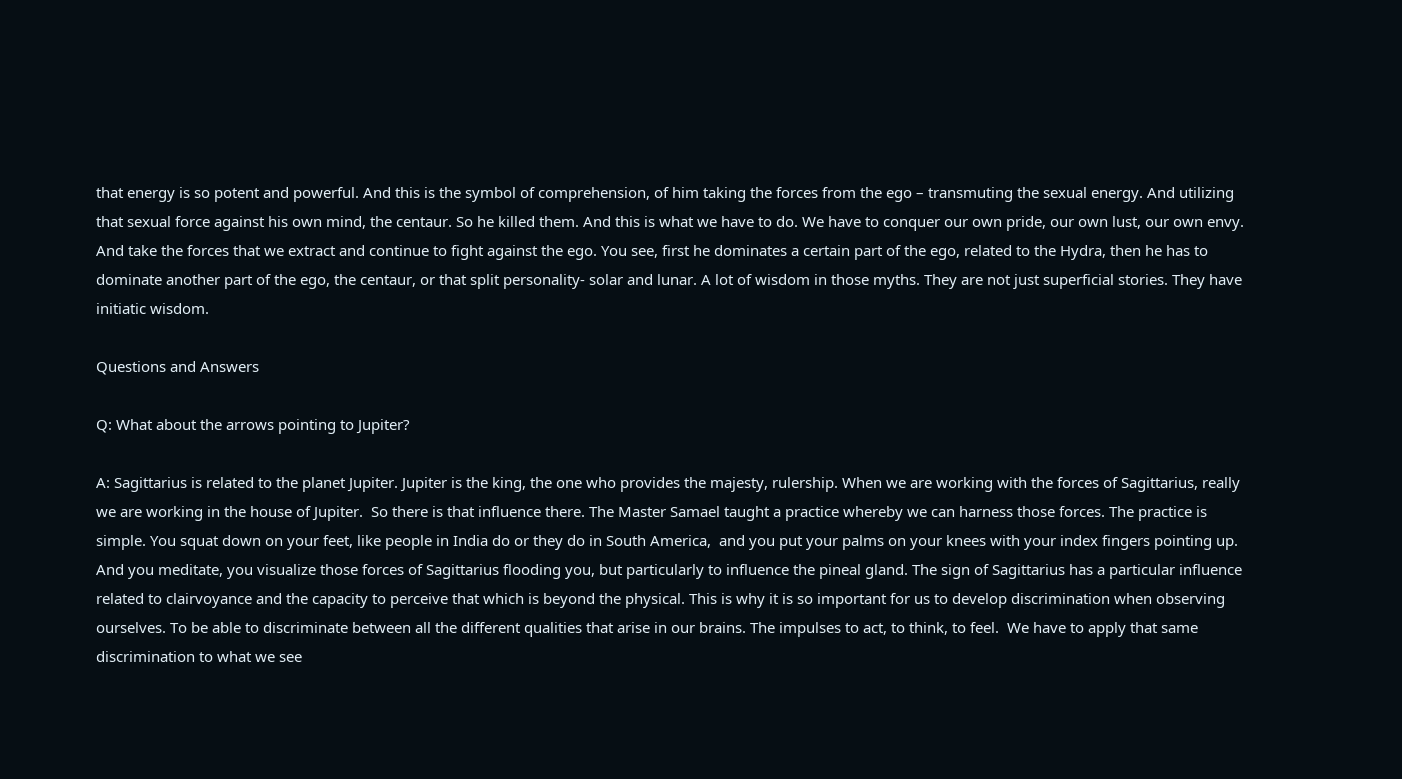that energy is so potent and powerful. And this is the symbol of comprehension, of him taking the forces from the ego – transmuting the sexual energy. And utilizing that sexual force against his own mind, the centaur. So he killed them. And this is what we have to do. We have to conquer our own pride, our own lust, our own envy. And take the forces that we extract and continue to fight against the ego. You see, first he dominates a certain part of the ego, related to the Hydra, then he has to dominate another part of the ego, the centaur, or that split personality- solar and lunar. A lot of wisdom in those myths. They are not just superficial stories. They have initiatic wisdom.

Questions and Answers

Q: What about the arrows pointing to Jupiter?

A: Sagittarius is related to the planet Jupiter. Jupiter is the king, the one who provides the majesty, rulership. When we are working with the forces of Sagittarius, really we are working in the house of Jupiter.  So there is that influence there. The Master Samael taught a practice whereby we can harness those forces. The practice is simple. You squat down on your feet, like people in India do or they do in South America,  and you put your palms on your knees with your index fingers pointing up. And you meditate, you visualize those forces of Sagittarius flooding you, but particularly to influence the pineal gland. The sign of Sagittarius has a particular influence related to clairvoyance and the capacity to perceive that which is beyond the physical. This is why it is so important for us to develop discrimination when observing ourselves. To be able to discriminate between all the different qualities that arise in our brains. The impulses to act, to think, to feel.  We have to apply that same discrimination to what we see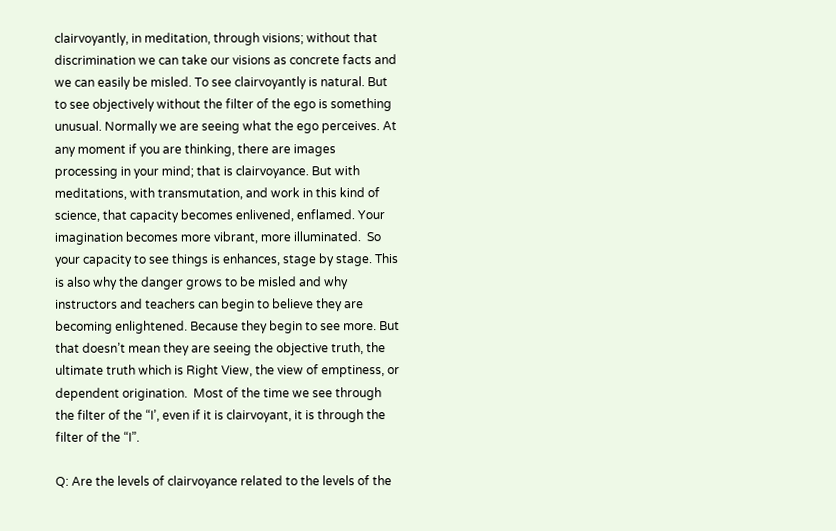clairvoyantly, in meditation, through visions; without that discrimination we can take our visions as concrete facts and we can easily be misled. To see clairvoyantly is natural. But to see objectively without the filter of the ego is something unusual. Normally we are seeing what the ego perceives. At any moment if you are thinking, there are images processing in your mind; that is clairvoyance. But with meditations, with transmutation, and work in this kind of science, that capacity becomes enlivened, enflamed. Your imagination becomes more vibrant, more illuminated.  So your capacity to see things is enhances, stage by stage. This is also why the danger grows to be misled and why instructors and teachers can begin to believe they are becoming enlightened. Because they begin to see more. But that doesn’t mean they are seeing the objective truth, the ultimate truth which is Right View, the view of emptiness, or dependent origination.  Most of the time we see through the filter of the “I’, even if it is clairvoyant, it is through the filter of the “I”.

Q: Are the levels of clairvoyance related to the levels of the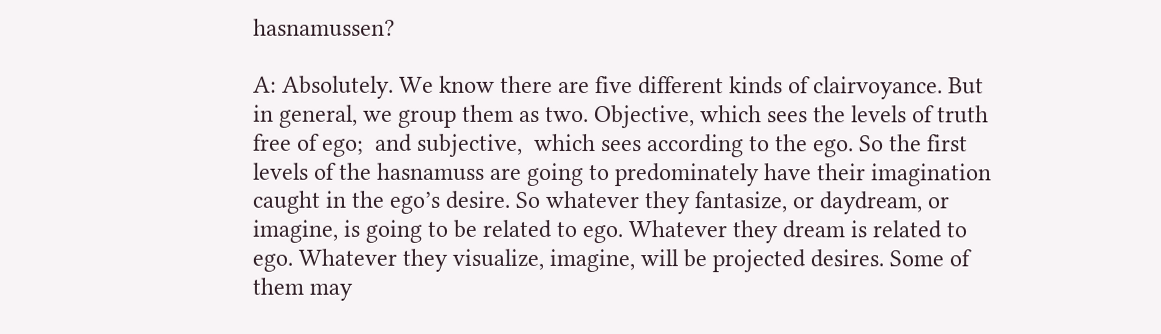hasnamussen?

A: Absolutely. We know there are five different kinds of clairvoyance. But in general, we group them as two. Objective, which sees the levels of truth free of ego;  and subjective,  which sees according to the ego. So the first levels of the hasnamuss are going to predominately have their imagination caught in the ego’s desire. So whatever they fantasize, or daydream, or imagine, is going to be related to ego. Whatever they dream is related to ego. Whatever they visualize, imagine, will be projected desires. Some of them may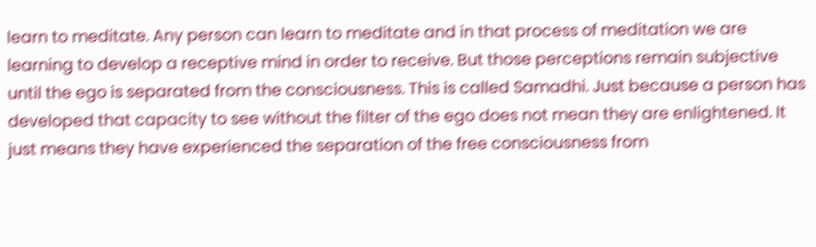learn to meditate. Any person can learn to meditate and in that process of meditation we are learning to develop a receptive mind in order to receive. But those perceptions remain subjective until the ego is separated from the consciousness. This is called Samadhi. Just because a person has developed that capacity to see without the filter of the ego does not mean they are enlightened. It just means they have experienced the separation of the free consciousness from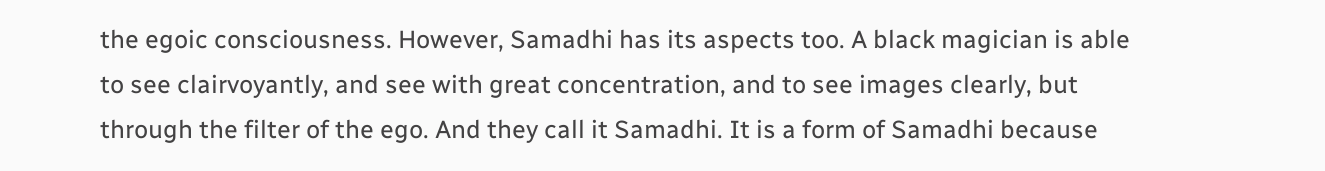the egoic consciousness. However, Samadhi has its aspects too. A black magician is able to see clairvoyantly, and see with great concentration, and to see images clearly, but through the filter of the ego. And they call it Samadhi. It is a form of Samadhi because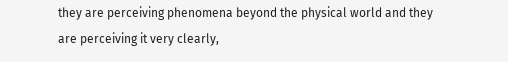they are perceiving phenomena beyond the physical world and they are perceiving it very clearly,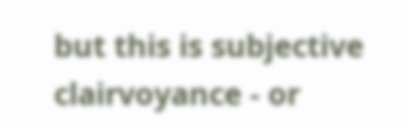but this is subjective clairvoyance - or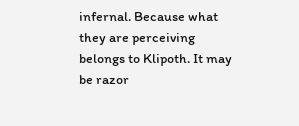infernal. Because what they are perceiving belongs to Klipoth. It may be razor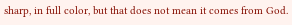sharp, in full color, but that does not mean it comes from God.